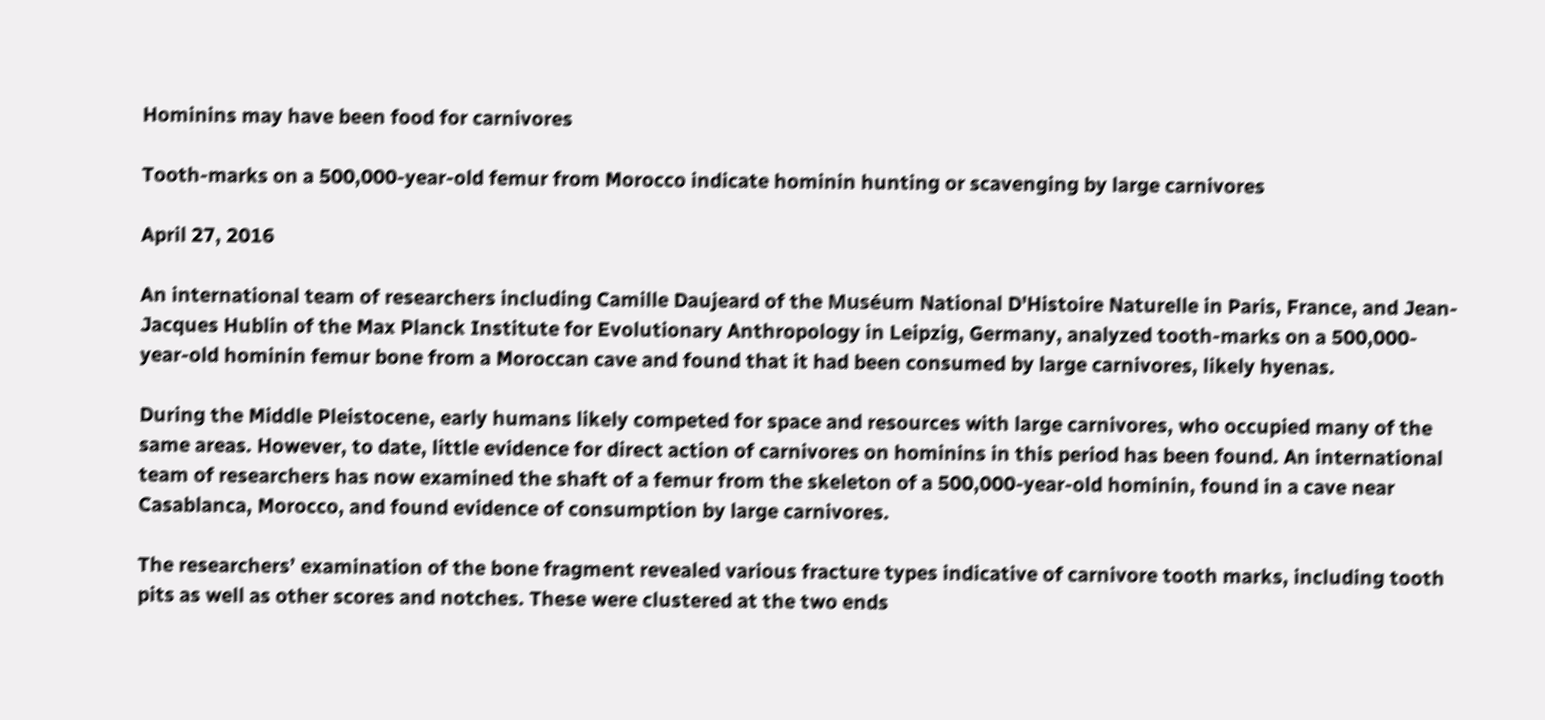Hominins may have been food for carnivores

Tooth-marks on a 500,000-year-old femur from Morocco indicate hominin hunting or scavenging by large carnivores

April 27, 2016

An international team of researchers including Camille Daujeard of the Muséum National D'Histoire Naturelle in Paris, France, and Jean-Jacques Hublin of the Max Planck Institute for Evolutionary Anthropology in Leipzig, Germany, analyzed tooth-marks on a 500,000-year-old hominin femur bone from a Moroccan cave and found that it had been consumed by large carnivores, likely hyenas.

During the Middle Pleistocene, early humans likely competed for space and resources with large carnivores, who occupied many of the same areas. However, to date, little evidence for direct action of carnivores on hominins in this period has been found. An international team of researchers has now examined the shaft of a femur from the skeleton of a 500,000-year-old hominin, found in a cave near Casablanca, Morocco, and found evidence of consumption by large carnivores.

The researchers’ examination of the bone fragment revealed various fracture types indicative of carnivore tooth marks, including tooth pits as well as other scores and notches. These were clustered at the two ends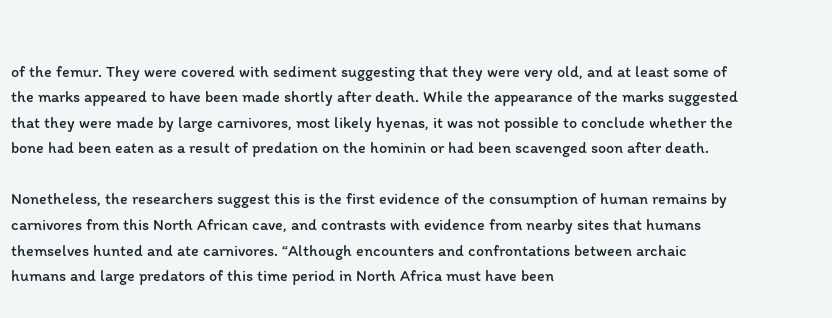of the femur. They were covered with sediment suggesting that they were very old, and at least some of the marks appeared to have been made shortly after death. While the appearance of the marks suggested that they were made by large carnivores, most likely hyenas, it was not possible to conclude whether the bone had been eaten as a result of predation on the hominin or had been scavenged soon after death.

Nonetheless, the researchers suggest this is the first evidence of the consumption of human remains by carnivores from this North African cave, and contrasts with evidence from nearby sites that humans themselves hunted and ate carnivores. “Although encounters and confrontations between archaic humans and large predators of this time period in North Africa must have been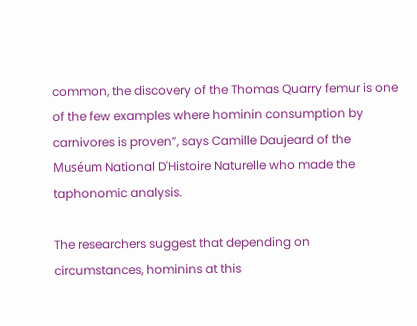common, the discovery of the Thomas Quarry femur is one of the few examples where hominin consumption by carnivores is proven”, says Camille Daujeard of the Muséum National D'Histoire Naturelle who made the taphonomic analysis.

The researchers suggest that depending on circumstances, hominins at this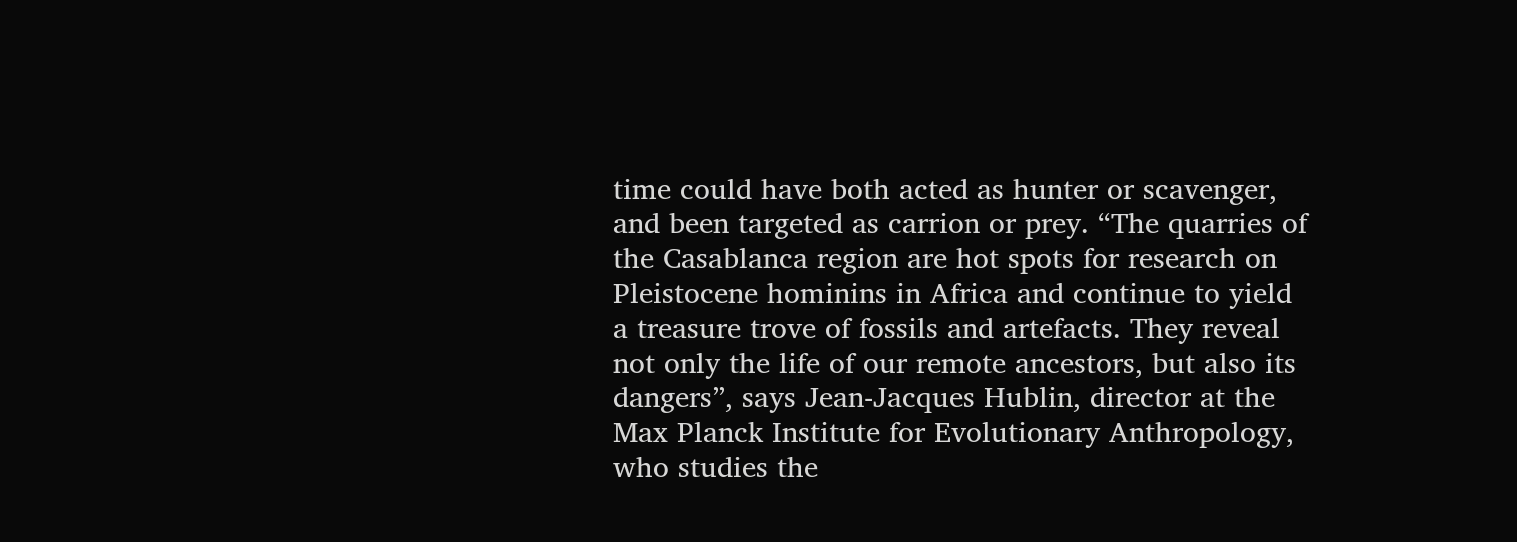time could have both acted as hunter or scavenger, and been targeted as carrion or prey. “The quarries of the Casablanca region are hot spots for research on Pleistocene hominins in Africa and continue to yield a treasure trove of fossils and artefacts. They reveal not only the life of our remote ancestors, but also its dangers”, says Jean-Jacques Hublin, director at the Max Planck Institute for Evolutionary Anthropology, who studies the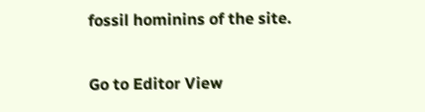fossil hominins of the site.

Go to Editor View